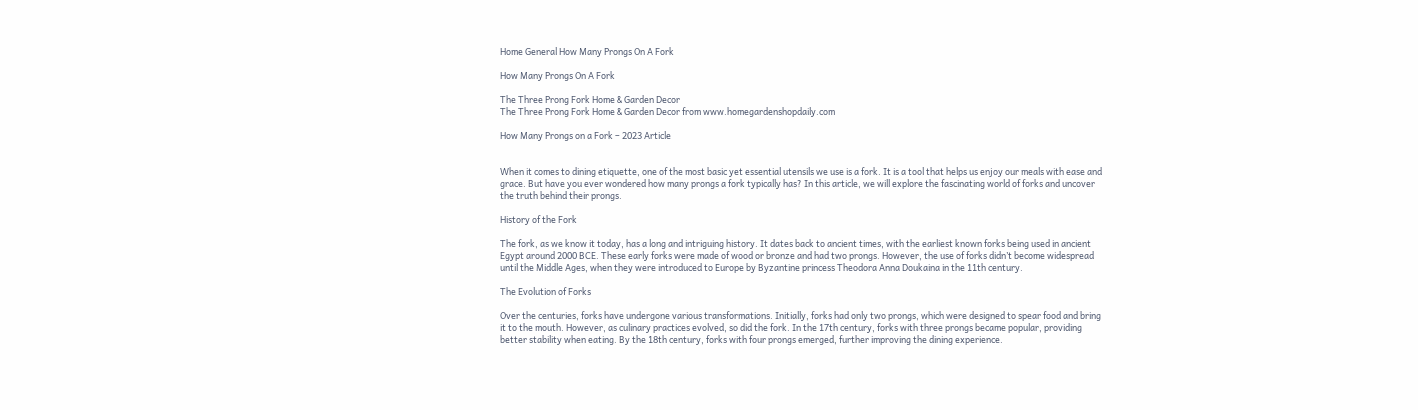Home General How Many Prongs On A Fork

How Many Prongs On A Fork

The Three Prong Fork Home & Garden Decor
The Three Prong Fork Home & Garden Decor from www.homegardenshopdaily.com

How Many Prongs on a Fork – 2023 Article


When it comes to dining etiquette, one of the most basic yet essential utensils we use is a fork. It is a tool that helps us enjoy our meals with ease and grace. But have you ever wondered how many prongs a fork typically has? In this article, we will explore the fascinating world of forks and uncover the truth behind their prongs.

History of the Fork

The fork, as we know it today, has a long and intriguing history. It dates back to ancient times, with the earliest known forks being used in ancient Egypt around 2000 BCE. These early forks were made of wood or bronze and had two prongs. However, the use of forks didn’t become widespread until the Middle Ages, when they were introduced to Europe by Byzantine princess Theodora Anna Doukaina in the 11th century.

The Evolution of Forks

Over the centuries, forks have undergone various transformations. Initially, forks had only two prongs, which were designed to spear food and bring it to the mouth. However, as culinary practices evolved, so did the fork. In the 17th century, forks with three prongs became popular, providing better stability when eating. By the 18th century, forks with four prongs emerged, further improving the dining experience.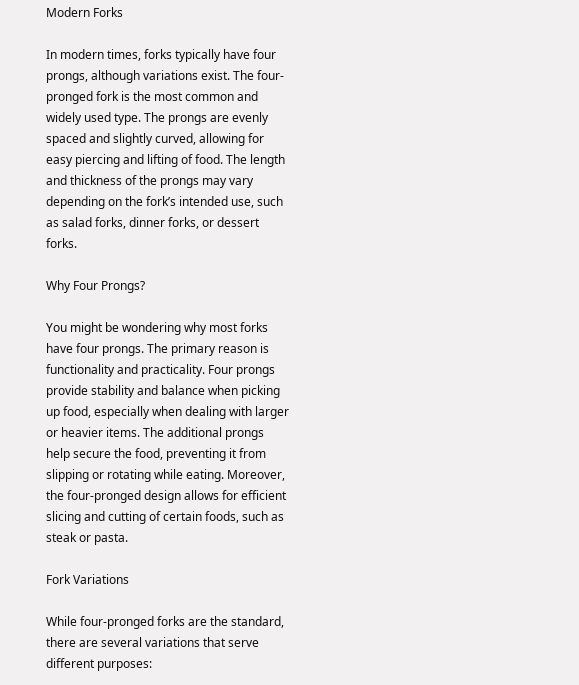Modern Forks

In modern times, forks typically have four prongs, although variations exist. The four-pronged fork is the most common and widely used type. The prongs are evenly spaced and slightly curved, allowing for easy piercing and lifting of food. The length and thickness of the prongs may vary depending on the fork’s intended use, such as salad forks, dinner forks, or dessert forks.

Why Four Prongs?

You might be wondering why most forks have four prongs. The primary reason is functionality and practicality. Four prongs provide stability and balance when picking up food, especially when dealing with larger or heavier items. The additional prongs help secure the food, preventing it from slipping or rotating while eating. Moreover, the four-pronged design allows for efficient slicing and cutting of certain foods, such as steak or pasta.

Fork Variations

While four-pronged forks are the standard, there are several variations that serve different purposes: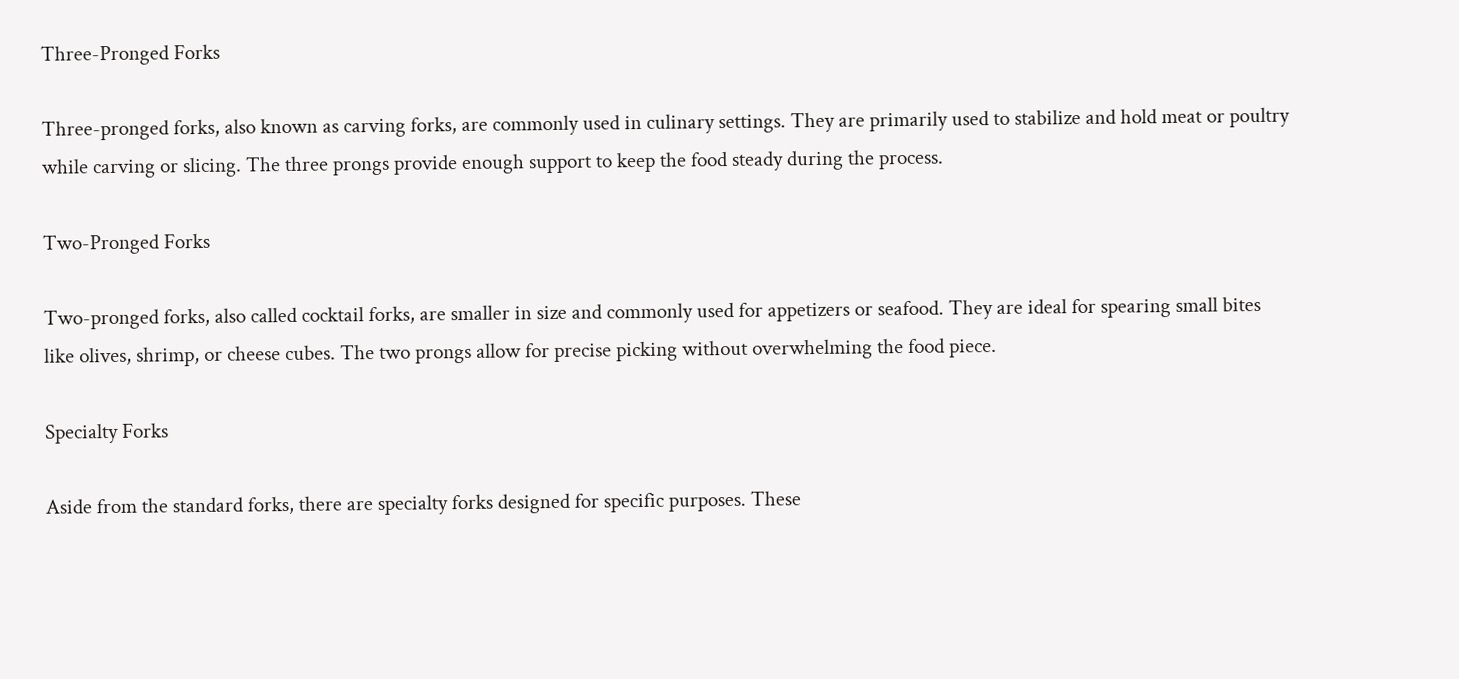Three-Pronged Forks

Three-pronged forks, also known as carving forks, are commonly used in culinary settings. They are primarily used to stabilize and hold meat or poultry while carving or slicing. The three prongs provide enough support to keep the food steady during the process.

Two-Pronged Forks

Two-pronged forks, also called cocktail forks, are smaller in size and commonly used for appetizers or seafood. They are ideal for spearing small bites like olives, shrimp, or cheese cubes. The two prongs allow for precise picking without overwhelming the food piece.

Specialty Forks

Aside from the standard forks, there are specialty forks designed for specific purposes. These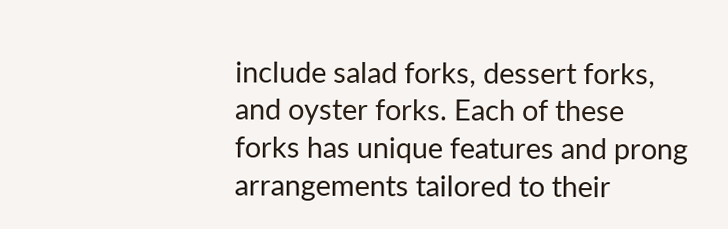include salad forks, dessert forks, and oyster forks. Each of these forks has unique features and prong arrangements tailored to their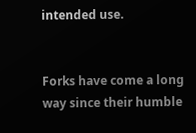intended use.


Forks have come a long way since their humble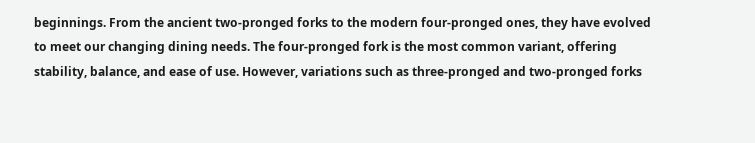beginnings. From the ancient two-pronged forks to the modern four-pronged ones, they have evolved to meet our changing dining needs. The four-pronged fork is the most common variant, offering stability, balance, and ease of use. However, variations such as three-pronged and two-pronged forks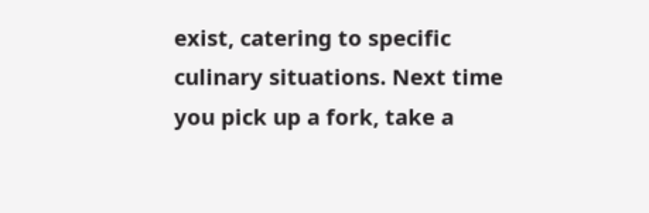exist, catering to specific culinary situations. Next time you pick up a fork, take a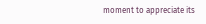moment to appreciate its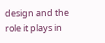design and the role it plays in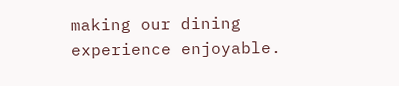making our dining experience enjoyable.